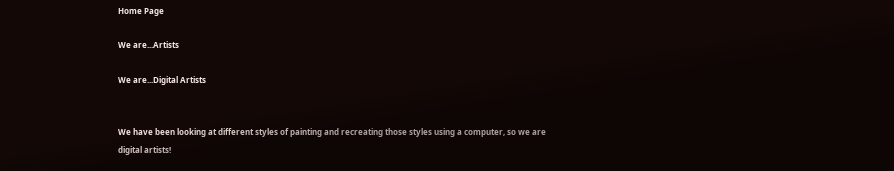Home Page

We are...Artists

We are...Digital Artists


We have been looking at different styles of painting and recreating those styles using a computer, so we are digital artists!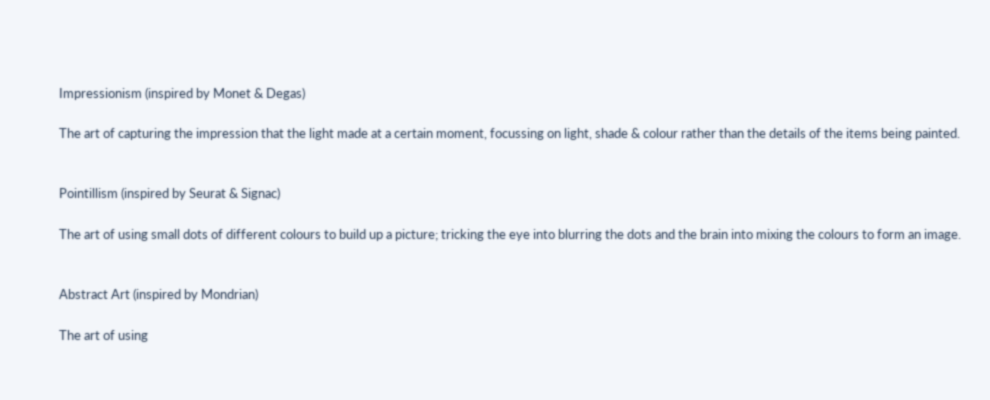Impressionism (inspired by Monet & Degas)

The art of capturing the impression that the light made at a certain moment, focussing on light, shade & colour rather than the details of the items being painted.


Pointillism (inspired by Seurat & Signac)

The art of using small dots of different colours to build up a picture; tricking the eye into blurring the dots and the brain into mixing the colours to form an image.


Abstract Art (inspired by Mondrian)

The art of using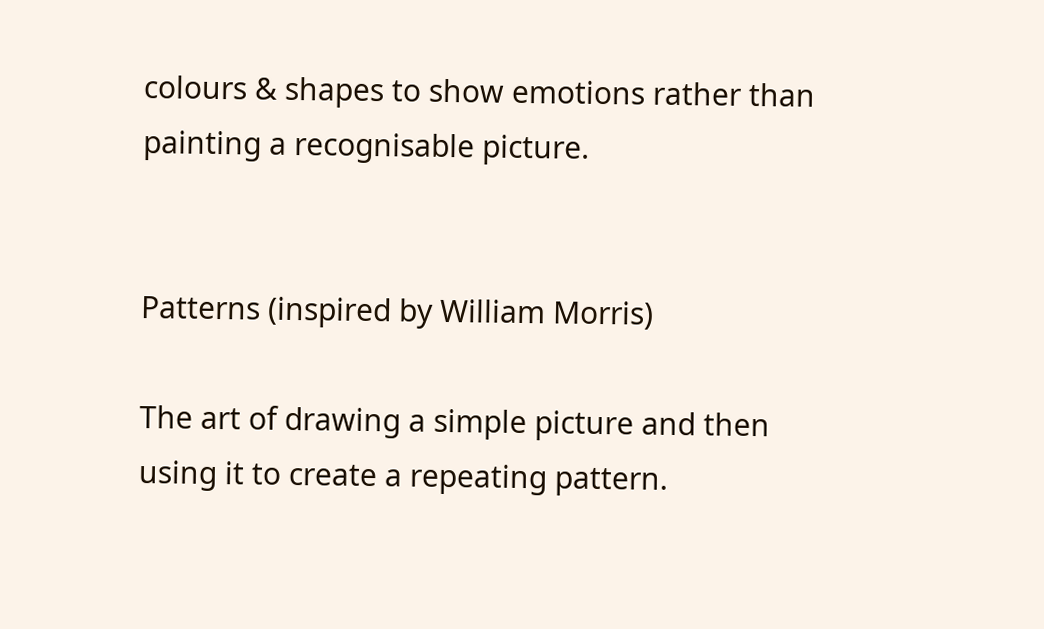colours & shapes to show emotions rather than painting a recognisable picture.


Patterns (inspired by William Morris)

The art of drawing a simple picture and then using it to create a repeating pattern.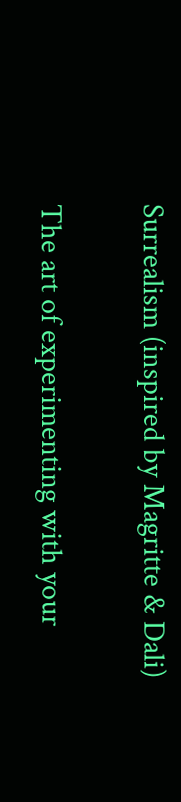Surrealism (inspired by Magritte & Dali)

The art of experimenting with your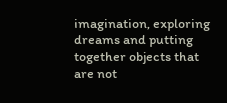imagination, exploring dreams and putting together objects that are not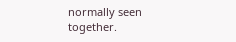normally seen together.